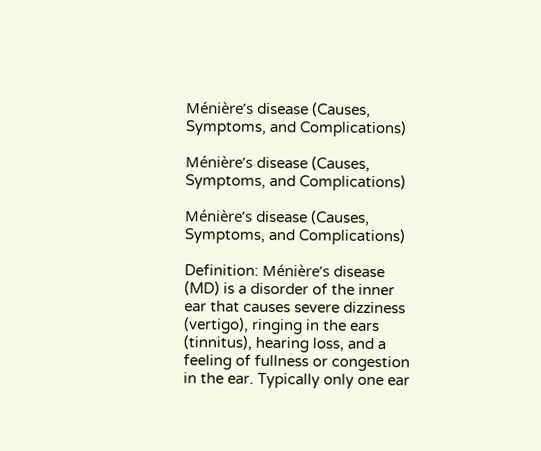Ménière’s disease (Causes, Symptoms, and Complications)

Ménière’s disease (Causes, Symptoms, and Complications)

Ménière’s disease (Causes, Symptoms, and Complications)

Definition: Ménière’s disease (MD) is a disorder of the inner ear that causes severe dizziness (vertigo), ringing in the ears (tinnitus), hearing loss, and a feeling of fullness or congestion in the ear. Typically only one ear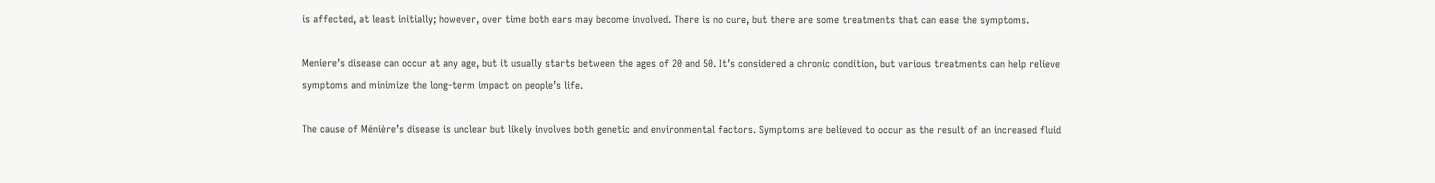is affected, at least initially; however, over time both ears may become involved. There is no cure, but there are some treatments that can ease the symptoms.

Meniere’s disease can occur at any age, but it usually starts between the ages of 20 and 50. It’s considered a chronic condition, but various treatments can help relieve symptoms and minimize the long-term impact on people’s life.

The cause of Ménière’s disease is unclear but likely involves both genetic and environmental factors. Symptoms are believed to occur as the result of an increased fluid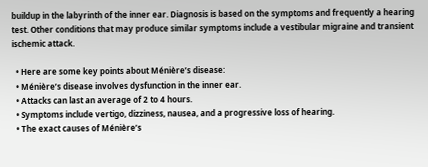buildup in the labyrinth of the inner ear. Diagnosis is based on the symptoms and frequently a hearing test. Other conditions that may produce similar symptoms include a vestibular migraine and transient ischemic attack.

  • Here are some key points about Ménière’s disease:
  • Ménière’s disease involves dysfunction in the inner ear.
  • Attacks can last an average of 2 to 4 hours.
  • Symptoms include vertigo, dizziness, nausea, and a progressive loss of hearing.
  • The exact causes of Ménière’s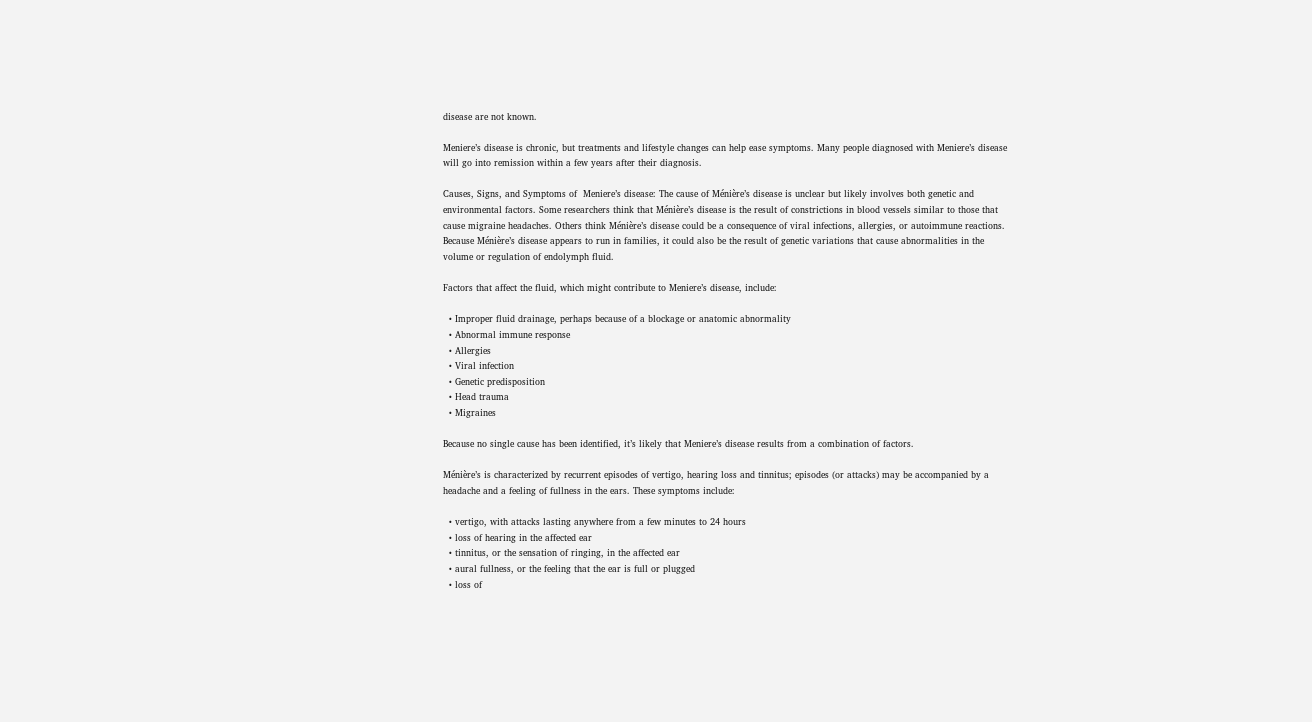disease are not known.

Meniere’s disease is chronic, but treatments and lifestyle changes can help ease symptoms. Many people diagnosed with Meniere’s disease will go into remission within a few years after their diagnosis.

Causes, Signs, and Symptoms of  Meniere’s disease: The cause of Ménière’s disease is unclear but likely involves both genetic and environmental factors. Some researchers think that Ménière’s disease is the result of constrictions in blood vessels similar to those that cause migraine headaches. Others think Ménière’s disease could be a consequence of viral infections, allergies, or autoimmune reactions. Because Ménière’s disease appears to run in families, it could also be the result of genetic variations that cause abnormalities in the volume or regulation of endolymph fluid.

Factors that affect the fluid, which might contribute to Meniere’s disease, include:

  • Improper fluid drainage, perhaps because of a blockage or anatomic abnormality
  • Abnormal immune response
  • Allergies
  • Viral infection
  • Genetic predisposition
  • Head trauma
  • Migraines

Because no single cause has been identified, it’s likely that Meniere’s disease results from a combination of factors.

Ménière’s is characterized by recurrent episodes of vertigo, hearing loss and tinnitus; episodes (or attacks) may be accompanied by a headache and a feeling of fullness in the ears. These symptoms include:

  • vertigo, with attacks lasting anywhere from a few minutes to 24 hours
  • loss of hearing in the affected ear
  • tinnitus, or the sensation of ringing, in the affected ear
  • aural fullness, or the feeling that the ear is full or plugged
  • loss of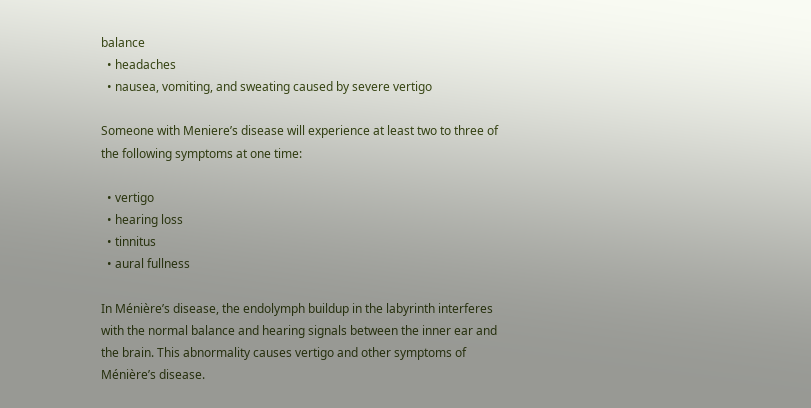balance
  • headaches
  • nausea, vomiting, and sweating caused by severe vertigo

Someone with Meniere’s disease will experience at least two to three of the following symptoms at one time:

  • vertigo
  • hearing loss
  • tinnitus
  • aural fullness

In Ménière’s disease, the endolymph buildup in the labyrinth interferes with the normal balance and hearing signals between the inner ear and the brain. This abnormality causes vertigo and other symptoms of Ménière’s disease.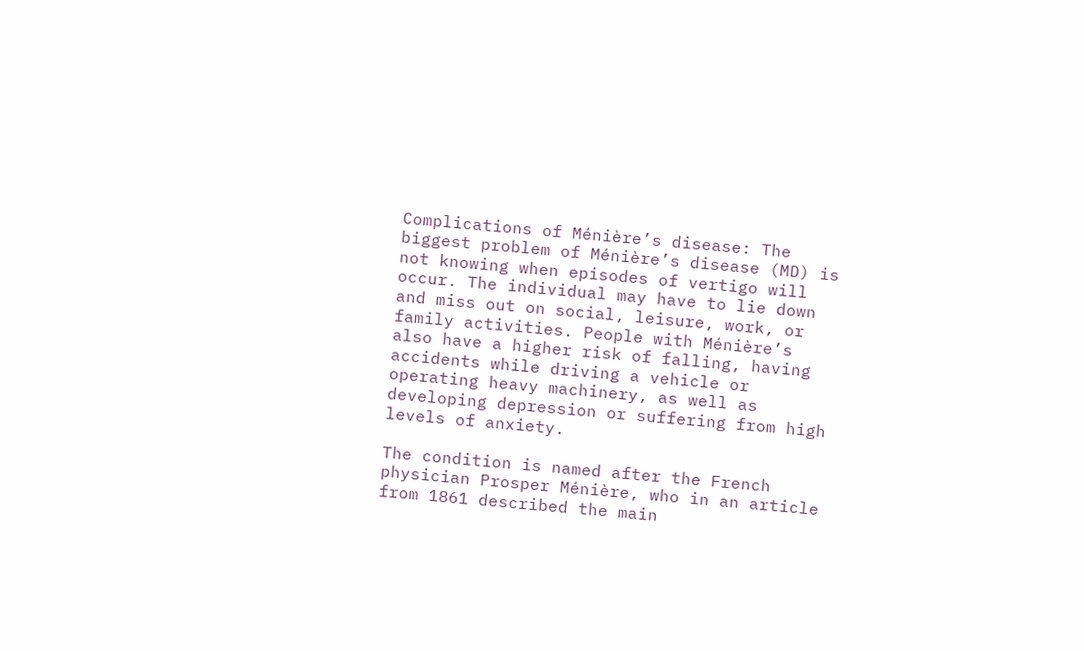Complications of Ménière’s disease: The biggest problem of Ménière’s disease (MD) is not knowing when episodes of vertigo will occur. The individual may have to lie down and miss out on social, leisure, work, or family activities. People with Ménière’s also have a higher risk of falling, having accidents while driving a vehicle or operating heavy machinery, as well as developing depression or suffering from high levels of anxiety.

The condition is named after the French physician Prosper Ménière, who in an article from 1861 described the main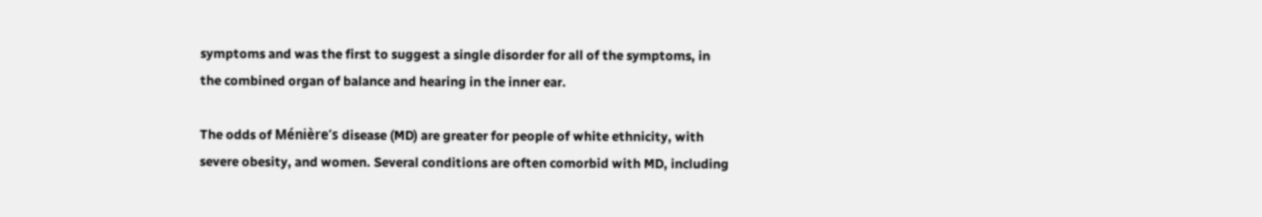symptoms and was the first to suggest a single disorder for all of the symptoms, in the combined organ of balance and hearing in the inner ear.

The odds of Ménière’s disease (MD) are greater for people of white ethnicity, with severe obesity, and women. Several conditions are often comorbid with MD, including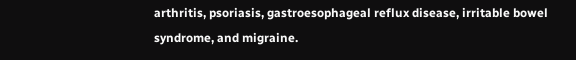arthritis, psoriasis, gastroesophageal reflux disease, irritable bowel syndrome, and migraine.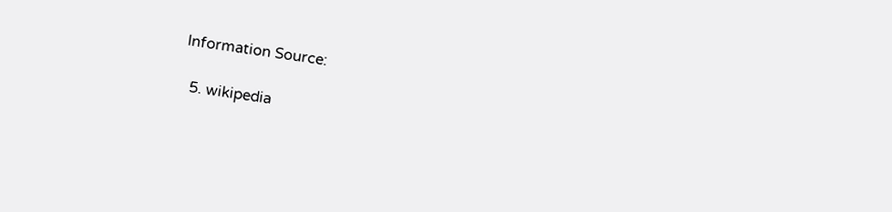Information Source:

  5. wikipedia